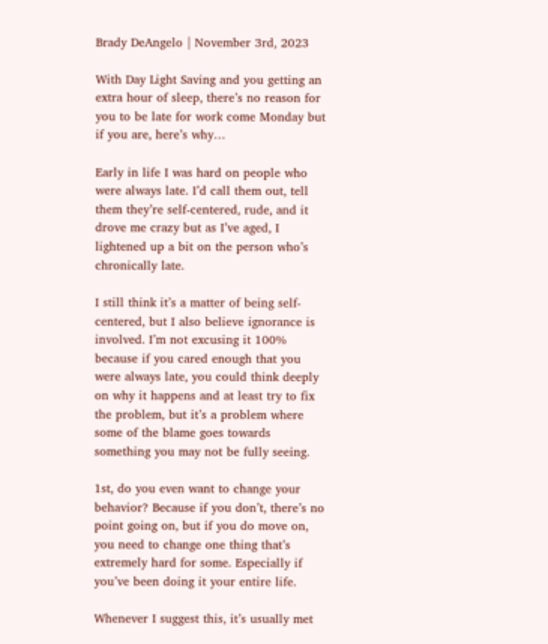Brady DeAngelo | November 3rd, 2023

With Day Light Saving and you getting an extra hour of sleep, there’s no reason for you to be late for work come Monday but if you are, here’s why…

Early in life I was hard on people who were always late. I’d call them out, tell them they’re self-centered, rude, and it drove me crazy but as I’ve aged, I lightened up a bit on the person who’s chronically late.

I still think it’s a matter of being self-centered, but I also believe ignorance is involved. I’m not excusing it 100% because if you cared enough that you were always late, you could think deeply on why it happens and at least try to fix the problem, but it’s a problem where some of the blame goes towards something you may not be fully seeing.

1st, do you even want to change your behavior? Because if you don’t, there’s no point going on, but if you do move on, you need to change one thing that’s extremely hard for some. Especially if you’ve been doing it your entire life.

Whenever I suggest this, it’s usually met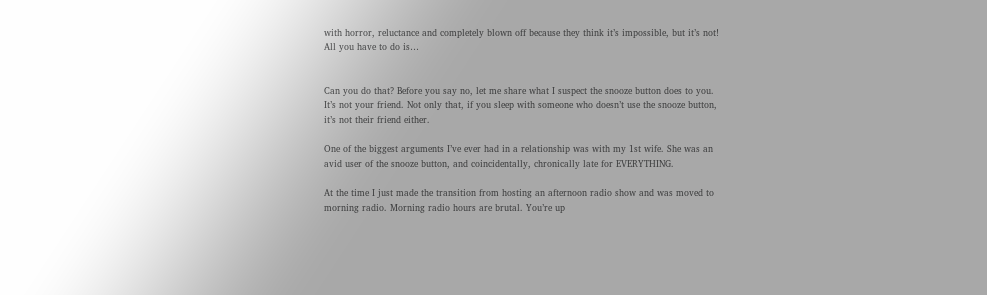with horror, reluctance and completely blown off because they think it’s impossible, but it’s not! All you have to do is…


Can you do that? Before you say no, let me share what I suspect the snooze button does to you. It’s not your friend. Not only that, if you sleep with someone who doesn’t use the snooze button, it’s not their friend either.

One of the biggest arguments I’ve ever had in a relationship was with my 1st wife. She was an avid user of the snooze button, and coincidentally, chronically late for EVERYTHING.

At the time I just made the transition from hosting an afternoon radio show and was moved to morning radio. Morning radio hours are brutal. You’re up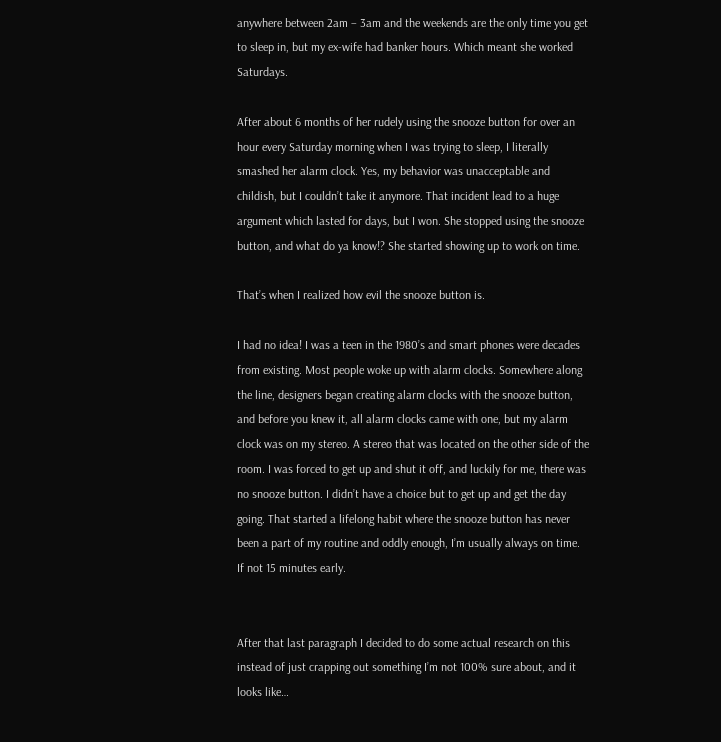anywhere between 2am – 3am and the weekends are the only time you get to sleep in, but my ex-wife had banker hours. Which meant she worked Saturdays.

After about 6 months of her rudely using the snooze button for over an hour every Saturday morning when I was trying to sleep, I literally smashed her alarm clock. Yes, my behavior was unacceptable and childish, but I couldn’t take it anymore. That incident lead to a huge argument which lasted for days, but I won. She stopped using the snooze button, and what do ya know!? She started showing up to work on time.

That’s when I realized how evil the snooze button is.

I had no idea! I was a teen in the 1980’s and smart phones were decades from existing. Most people woke up with alarm clocks. Somewhere along the line, designers began creating alarm clocks with the snooze button, and before you knew it, all alarm clocks came with one, but my alarm clock was on my stereo. A stereo that was located on the other side of the room. I was forced to get up and shut it off, and luckily for me, there was no snooze button. I didn’t have a choice but to get up and get the day going. That started a lifelong habit where the snooze button has never been a part of my routine and oddly enough, I’m usually always on time. If not 15 minutes early.


After that last paragraph I decided to do some actual research on this instead of just crapping out something I’m not 100% sure about, and it looks like…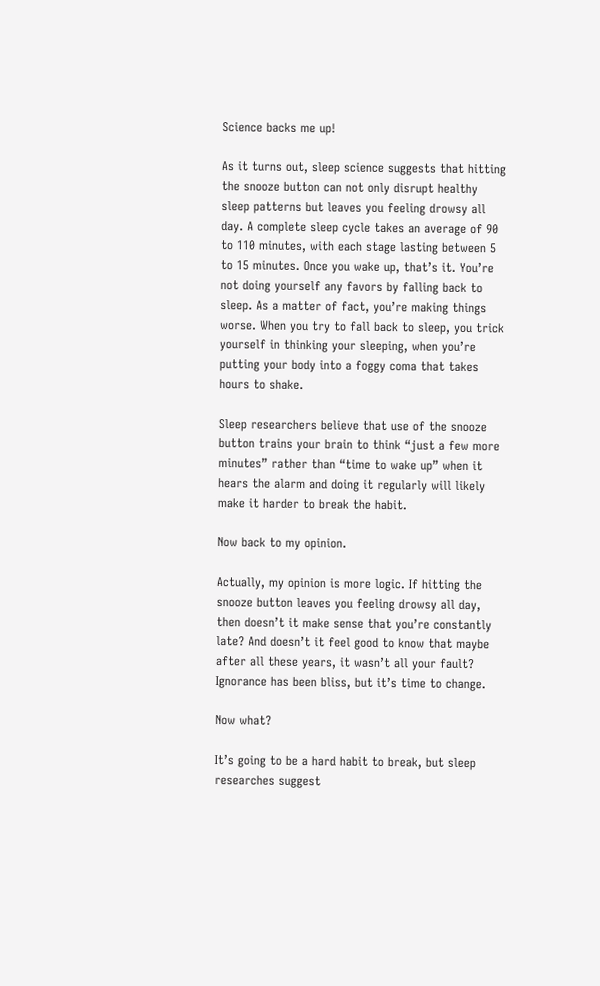Science backs me up!

As it turns out, sleep science suggests that hitting the snooze button can not only disrupt healthy sleep patterns but leaves you feeling drowsy all day. A complete sleep cycle takes an average of 90 to 110 minutes, with each stage lasting between 5 to 15 minutes. Once you wake up, that’s it. You’re not doing yourself any favors by falling back to sleep. As a matter of fact, you’re making things worse. When you try to fall back to sleep, you trick yourself in thinking your sleeping, when you’re putting your body into a foggy coma that takes hours to shake.

Sleep researchers believe that use of the snooze button trains your brain to think “just a few more minutes” rather than “time to wake up” when it hears the alarm and doing it regularly will likely make it harder to break the habit.

Now back to my opinion.

Actually, my opinion is more logic. If hitting the snooze button leaves you feeling drowsy all day, then doesn’t it make sense that you’re constantly late? And doesn’t it feel good to know that maybe after all these years, it wasn’t all your fault? Ignorance has been bliss, but it’s time to change.

Now what?

It’s going to be a hard habit to break, but sleep researches suggest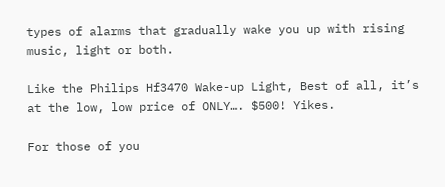types of alarms that gradually wake you up with rising music, light or both.

Like the Philips Hf3470 Wake-up Light, Best of all, it’s at the low, low price of ONLY…. $500! Yikes.

For those of you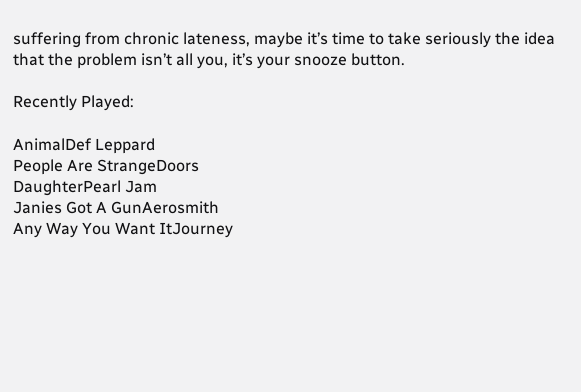suffering from chronic lateness, maybe it’s time to take seriously the idea that the problem isn’t all you, it’s your snooze button.

Recently Played:

AnimalDef Leppard
People Are StrangeDoors
DaughterPearl Jam
Janies Got A GunAerosmith
Any Way You Want ItJourney